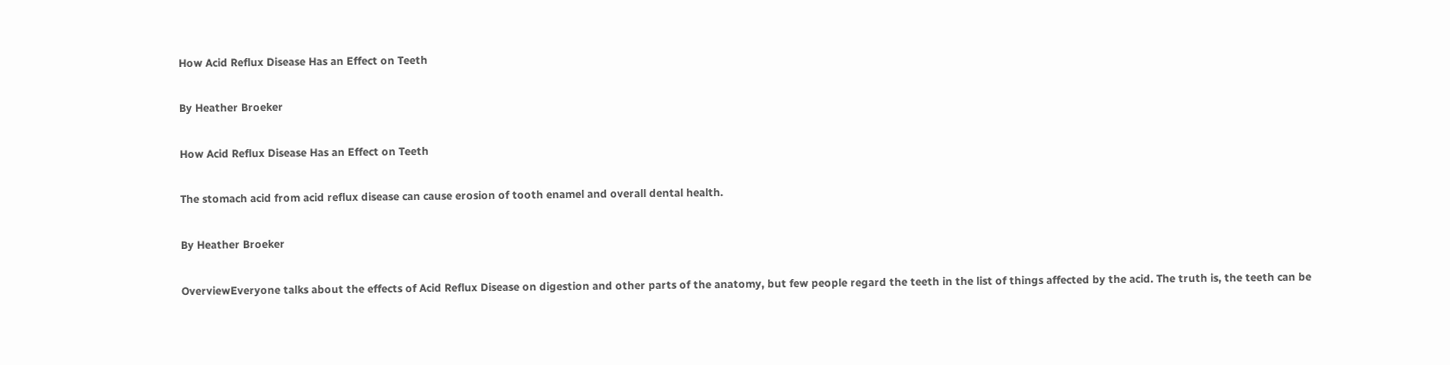How Acid Reflux Disease Has an Effect on Teeth

By Heather Broeker

How Acid Reflux Disease Has an Effect on Teeth

The stomach acid from acid reflux disease can cause erosion of tooth enamel and overall dental health.

By Heather Broeker

OverviewEveryone talks about the effects of Acid Reflux Disease on digestion and other parts of the anatomy, but few people regard the teeth in the list of things affected by the acid. The truth is, the teeth can be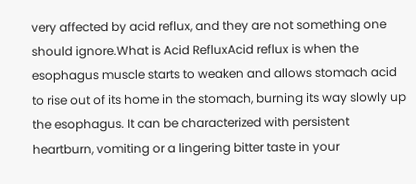very affected by acid reflux, and they are not something one should ignore.What is Acid RefluxAcid reflux is when the esophagus muscle starts to weaken and allows stomach acid to rise out of its home in the stomach, burning its way slowly up the esophagus. It can be characterized with persistent heartburn, vomiting or a lingering bitter taste in your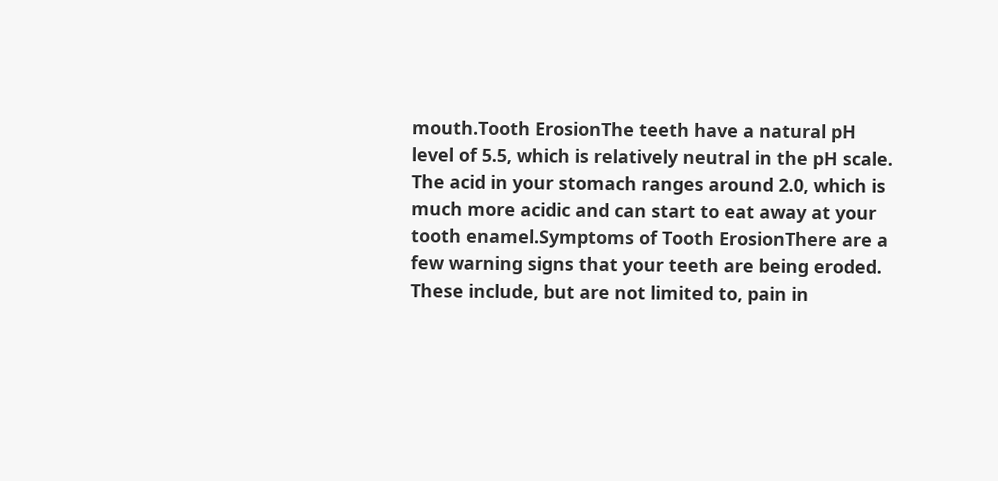mouth.Tooth ErosionThe teeth have a natural pH level of 5.5, which is relatively neutral in the pH scale. The acid in your stomach ranges around 2.0, which is much more acidic and can start to eat away at your tooth enamel.Symptoms of Tooth ErosionThere are a few warning signs that your teeth are being eroded. These include, but are not limited to, pain in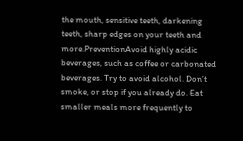the mouth, sensitive teeth, darkening teeth, sharp edges on your teeth and more.PreventionAvoid highly acidic beverages, such as coffee or carbonated beverages. Try to avoid alcohol. Don’t smoke, or stop if you already do. Eat smaller meals more frequently to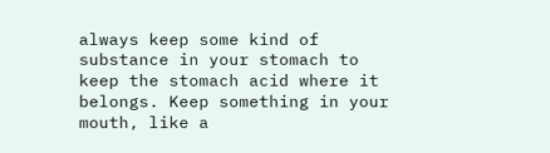always keep some kind of substance in your stomach to keep the stomach acid where it belongs. Keep something in your mouth, like a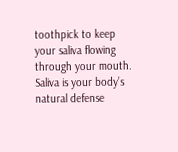toothpick to keep your saliva flowing through your mouth. Saliva is your body’s natural defense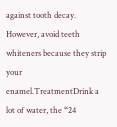against tooth decay. However, avoid teeth whiteners because they strip your enamel.TreatmentDrink a lot of water, the “24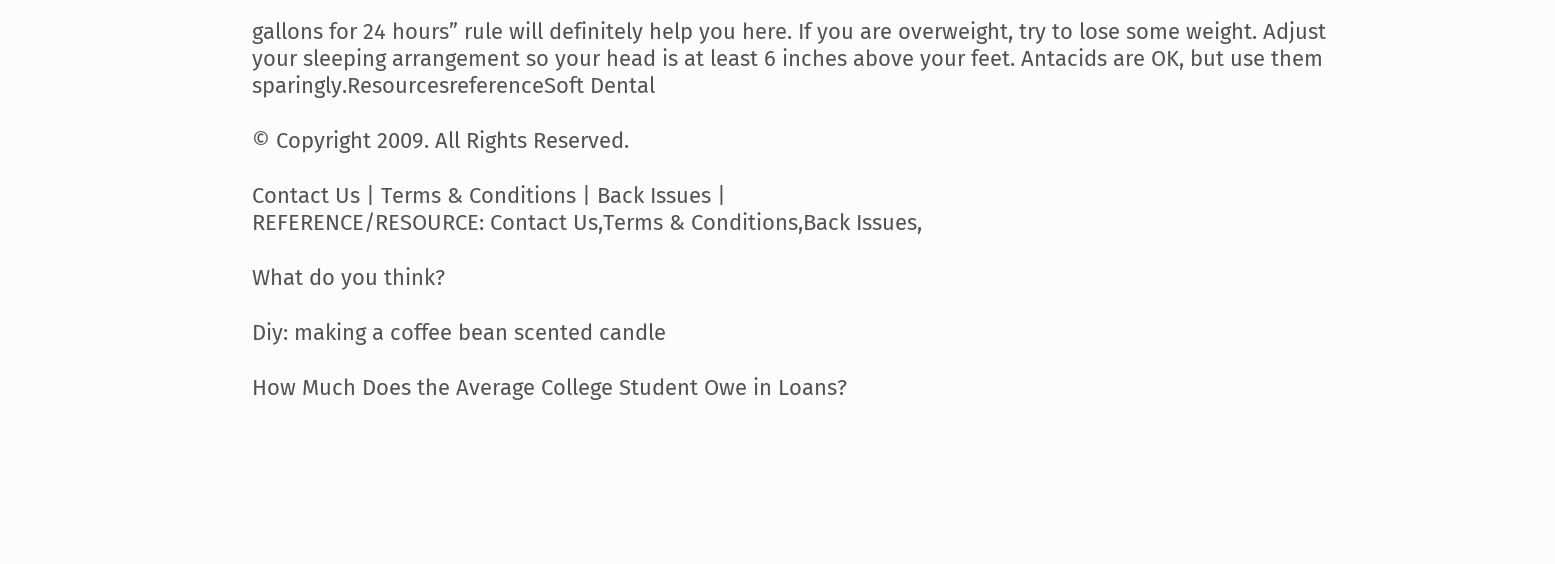gallons for 24 hours” rule will definitely help you here. If you are overweight, try to lose some weight. Adjust your sleeping arrangement so your head is at least 6 inches above your feet. Antacids are OK, but use them sparingly.ResourcesreferenceSoft Dental

© Copyright 2009. All Rights Reserved.

Contact Us | Terms & Conditions | Back Issues |
REFERENCE/RESOURCE: Contact Us,Terms & Conditions,Back Issues,

What do you think?

Diy: making a coffee bean scented candle

How Much Does the Average College Student Owe in Loans?